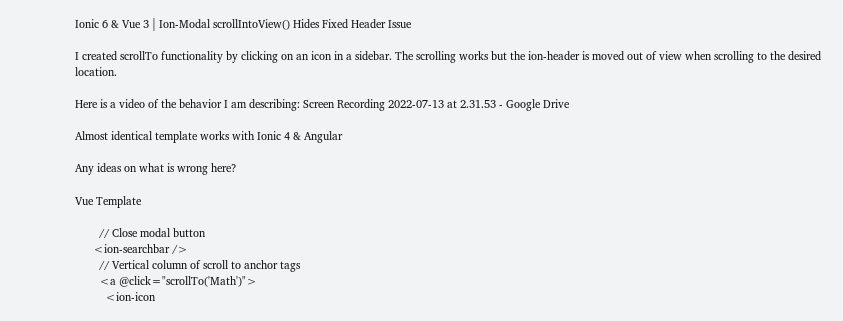Ionic 6 & Vue 3 | Ion-Modal scrollIntoView() Hides Fixed Header Issue

I created scrollTo functionality by clicking on an icon in a sidebar. The scrolling works but the ion-header is moved out of view when scrolling to the desired location.

Here is a video of the behavior I am describing: Screen Recording 2022-07-13 at 2.31.53 - Google Drive

Almost identical template works with Ionic 4 & Angular

Any ideas on what is wrong here?

Vue Template

        // Close modal button
      <ion-searchbar />
        // Vertical column of scroll to anchor tags
        <a @click="scrollTo('Math')">
          <ion-icon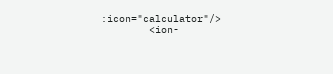:icon="calculator"/>
        <ion-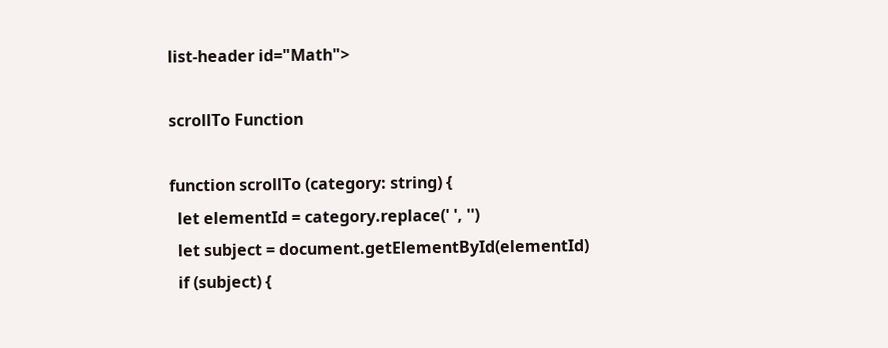list-header id="Math">

scrollTo Function

function scrollTo (category: string) {
  let elementId = category.replace(' ', '')
  let subject = document.getElementById(elementId)
  if (subject) {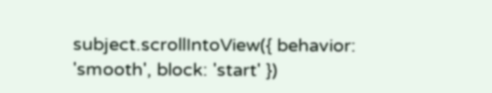subject.scrollIntoView({ behavior: 'smooth', block: 'start' })